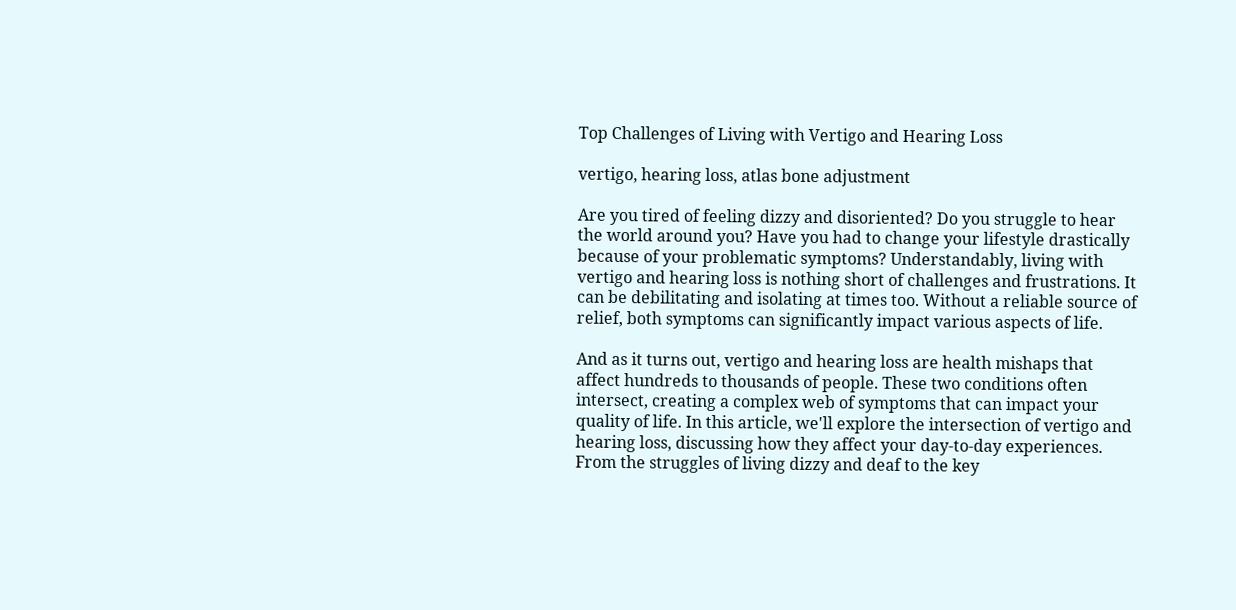Top Challenges of Living with Vertigo and Hearing Loss

vertigo, hearing loss, atlas bone adjustment

Are you tired of feeling dizzy and disoriented? Do you struggle to hear the world around you? Have you had to change your lifestyle drastically because of your problematic symptoms? Understandably, living with vertigo and hearing loss is nothing short of challenges and frustrations. It can be debilitating and isolating at times too. Without a reliable source of relief, both symptoms can significantly impact various aspects of life.

And as it turns out, vertigo and hearing loss are health mishaps that affect hundreds to thousands of people. These two conditions often intersect, creating a complex web of symptoms that can impact your quality of life. In this article, we'll explore the intersection of vertigo and hearing loss, discussing how they affect your day-to-day experiences. From the struggles of living dizzy and deaf to the key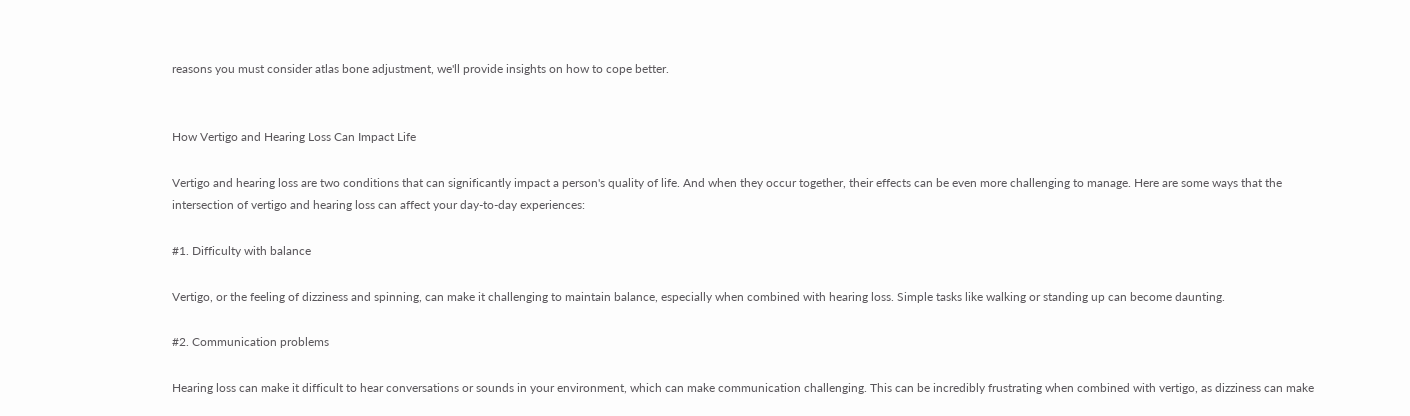reasons you must consider atlas bone adjustment, we'll provide insights on how to cope better.


How Vertigo and Hearing Loss Can Impact Life

Vertigo and hearing loss are two conditions that can significantly impact a person's quality of life. And when they occur together, their effects can be even more challenging to manage. Here are some ways that the intersection of vertigo and hearing loss can affect your day-to-day experiences:

#1. Difficulty with balance

Vertigo, or the feeling of dizziness and spinning, can make it challenging to maintain balance, especially when combined with hearing loss. Simple tasks like walking or standing up can become daunting.

#2. Communication problems

Hearing loss can make it difficult to hear conversations or sounds in your environment, which can make communication challenging. This can be incredibly frustrating when combined with vertigo, as dizziness can make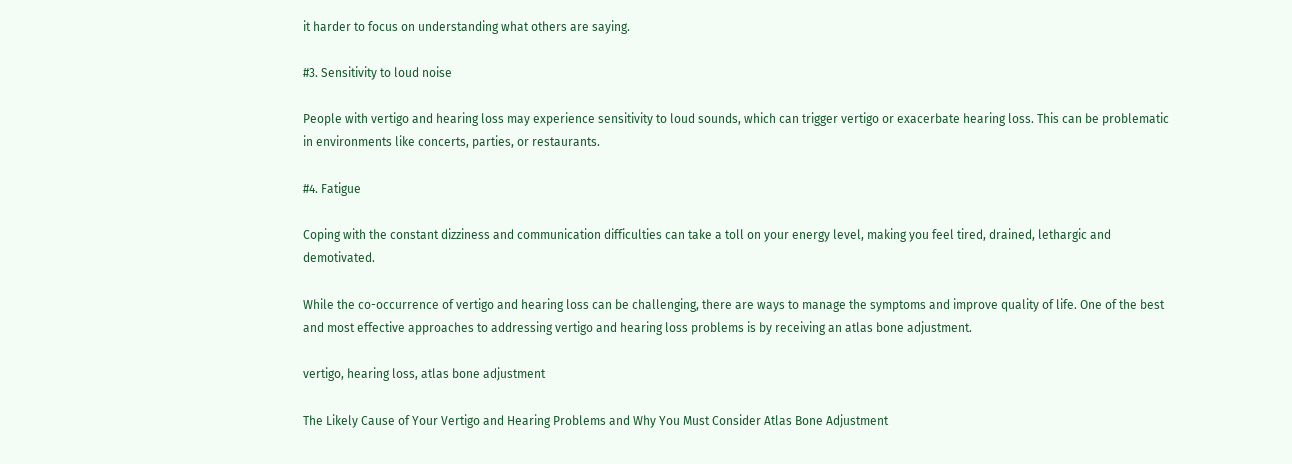it harder to focus on understanding what others are saying.

#3. Sensitivity to loud noise

People with vertigo and hearing loss may experience sensitivity to loud sounds, which can trigger vertigo or exacerbate hearing loss. This can be problematic in environments like concerts, parties, or restaurants.

#4. Fatigue

Coping with the constant dizziness and communication difficulties can take a toll on your energy level, making you feel tired, drained, lethargic and demotivated.

While the co-occurrence of vertigo and hearing loss can be challenging, there are ways to manage the symptoms and improve quality of life. One of the best and most effective approaches to addressing vertigo and hearing loss problems is by receiving an atlas bone adjustment.

vertigo, hearing loss, atlas bone adjustment

The Likely Cause of Your Vertigo and Hearing Problems and Why You Must Consider Atlas Bone Adjustment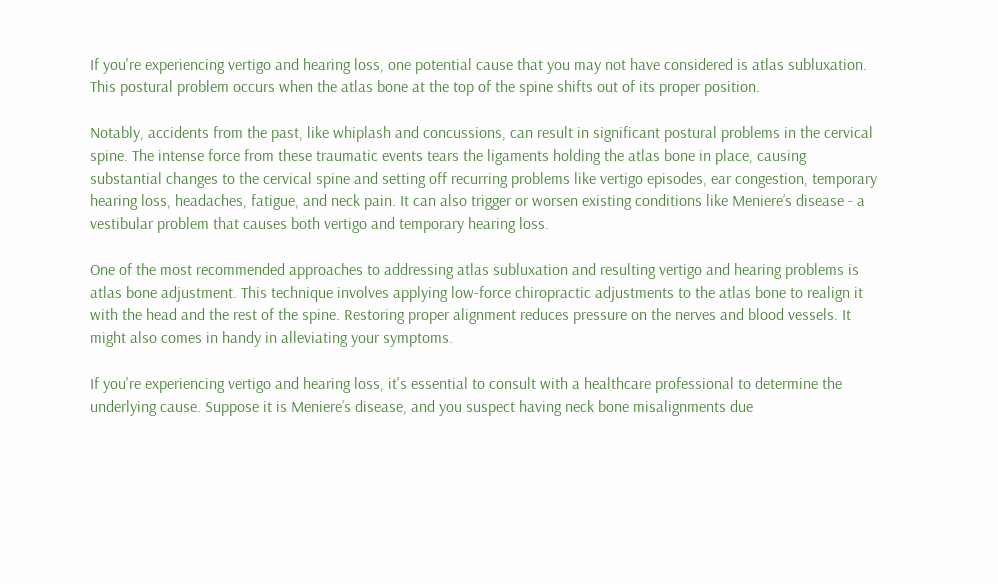If you're experiencing vertigo and hearing loss, one potential cause that you may not have considered is atlas subluxation. This postural problem occurs when the atlas bone at the top of the spine shifts out of its proper position.

Notably, accidents from the past, like whiplash and concussions, can result in significant postural problems in the cervical spine. The intense force from these traumatic events tears the ligaments holding the atlas bone in place, causing substantial changes to the cervical spine and setting off recurring problems like vertigo episodes, ear congestion, temporary hearing loss, headaches, fatigue, and neck pain. It can also trigger or worsen existing conditions like Meniere’s disease - a vestibular problem that causes both vertigo and temporary hearing loss.

One of the most recommended approaches to addressing atlas subluxation and resulting vertigo and hearing problems is atlas bone adjustment. This technique involves applying low-force chiropractic adjustments to the atlas bone to realign it with the head and the rest of the spine. Restoring proper alignment reduces pressure on the nerves and blood vessels. It might also comes in handy in alleviating your symptoms.

If you're experiencing vertigo and hearing loss, it's essential to consult with a healthcare professional to determine the underlying cause. Suppose it is Meniere’s disease, and you suspect having neck bone misalignments due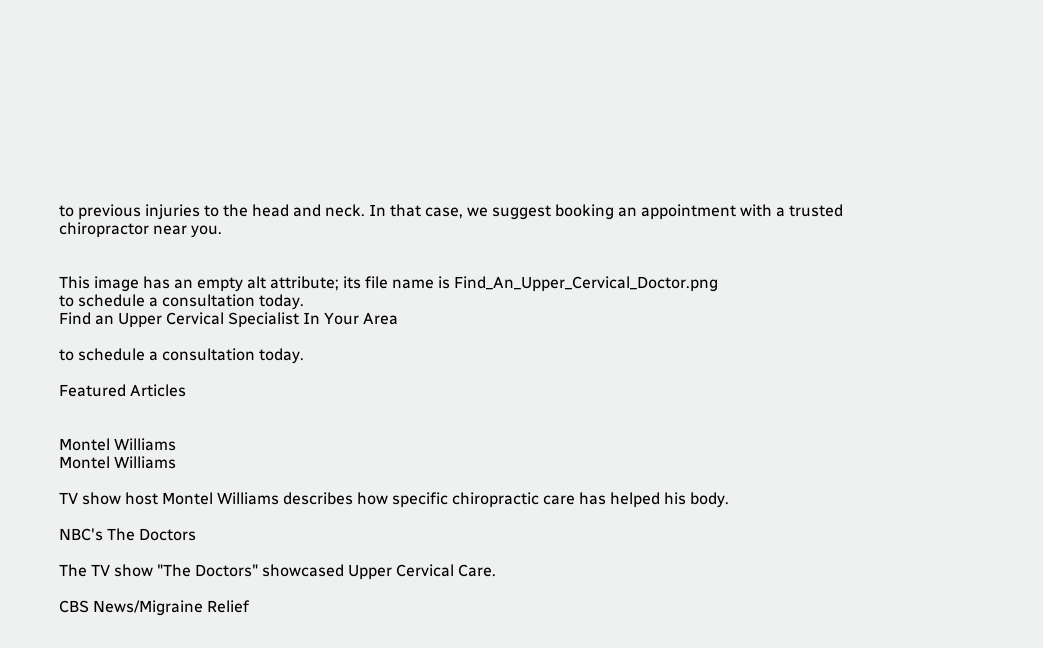to previous injuries to the head and neck. In that case, we suggest booking an appointment with a trusted chiropractor near you.


This image has an empty alt attribute; its file name is Find_An_Upper_Cervical_Doctor.png
to schedule a consultation today.
Find an Upper Cervical Specialist In Your Area

to schedule a consultation today.

Featured Articles


Montel Williams
Montel Williams

TV show host Montel Williams describes how specific chiropractic care has helped his body.

NBC's The Doctors

The TV show "The Doctors" showcased Upper Cervical Care.

CBS News/Migraine Relief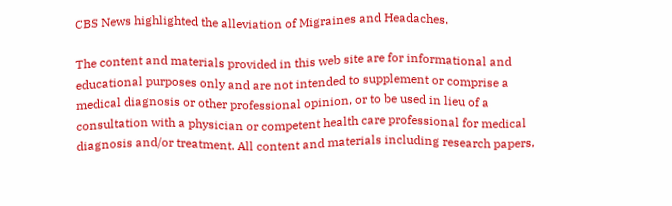CBS News highlighted the alleviation of Migraines and Headaches.

The content and materials provided in this web site are for informational and educational purposes only and are not intended to supplement or comprise a medical diagnosis or other professional opinion, or to be used in lieu of a consultation with a physician or competent health care professional for medical diagnosis and/or treatment. All content and materials including research papers,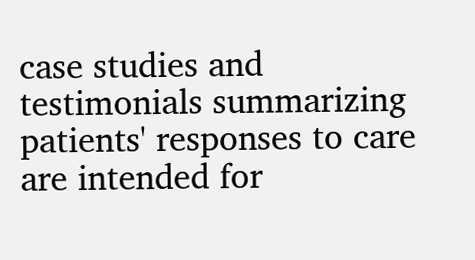case studies and testimonials summarizing patients' responses to care are intended for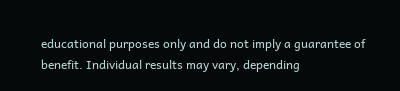educational purposes only and do not imply a guarantee of benefit. Individual results may vary, depending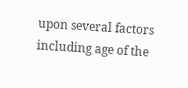upon several factors including age of the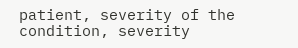patient, severity of the condition, severity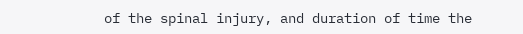of the spinal injury, and duration of time the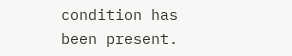condition has been present.